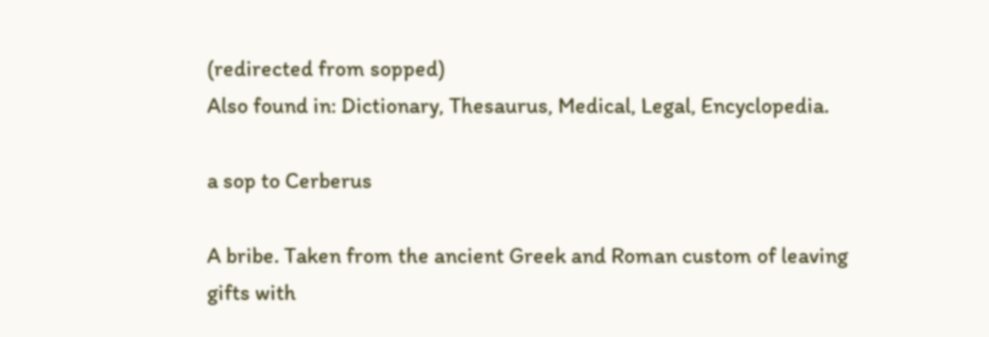(redirected from sopped)
Also found in: Dictionary, Thesaurus, Medical, Legal, Encyclopedia.

a sop to Cerberus

A bribe. Taken from the ancient Greek and Roman custom of leaving gifts with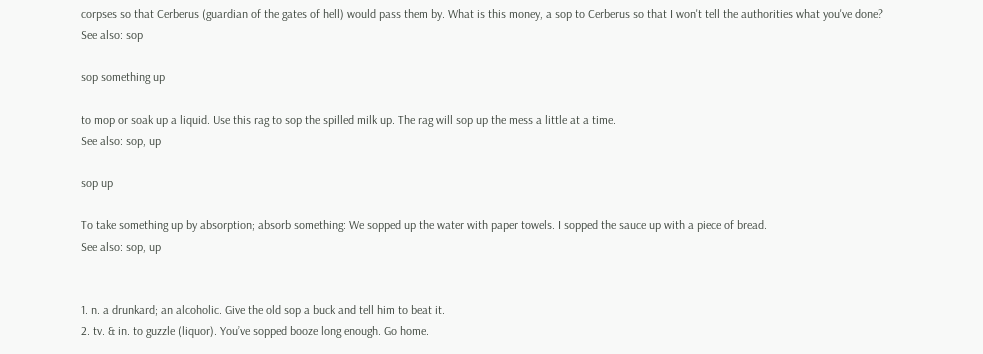corpses so that Cerberus (guardian of the gates of hell) would pass them by. What is this money, a sop to Cerberus so that I won't tell the authorities what you've done?
See also: sop

sop something up

to mop or soak up a liquid. Use this rag to sop the spilled milk up. The rag will sop up the mess a little at a time.
See also: sop, up

sop up

To take something up by absorption; absorb something: We sopped up the water with paper towels. I sopped the sauce up with a piece of bread.
See also: sop, up


1. n. a drunkard; an alcoholic. Give the old sop a buck and tell him to beat it.
2. tv. & in. to guzzle (liquor). You’ve sopped booze long enough. Go home.